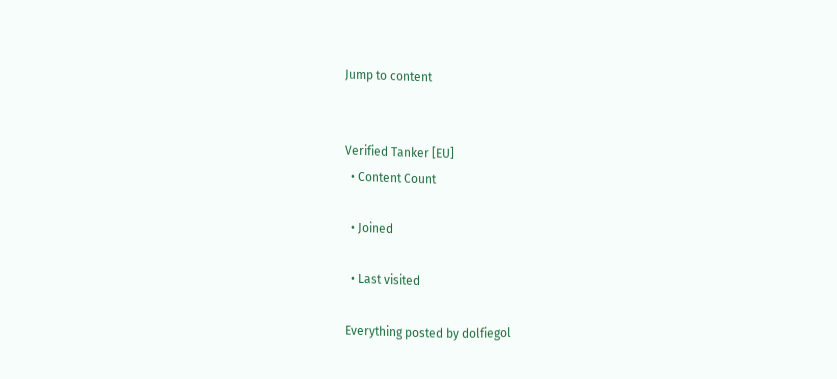Jump to content


Verified Tanker [EU]
  • Content Count

  • Joined

  • Last visited

Everything posted by dolfiegol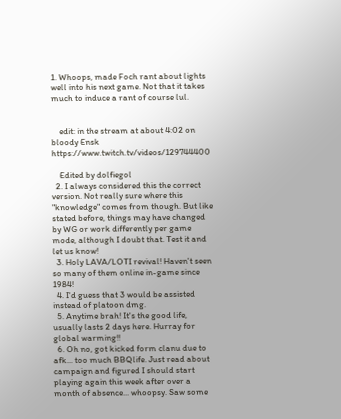1. Whoops, made Foch rant about lights well into his next game. Not that it takes much to induce a rant of course lul.


    edit: in the stream at about 4:02 on bloody Ensk https://www.twitch.tv/videos/129744400

    Edited by dolfiegol
  2. I always considered this the correct version. Not really sure where this "knowledge" comes from though. But like stated before, things may have changed by WG or work differently per game mode, although I doubt that. Test it and let us know!
  3. Holy LAVA/LOTI revival! Haven't seen so many of them online in-game since 1984!
  4. I'd guess that 3 would be assisted instead of platoon dmg.
  5. Anytime brah! It's the good life, usually lasts 2 days here. Hurray for global warming!!
  6. Oh no, got kicked form clanu due to afk... too much BBQlife. Just read about campaign and figured I should start playing again this week after over a month of absence... whoopsy. Saw some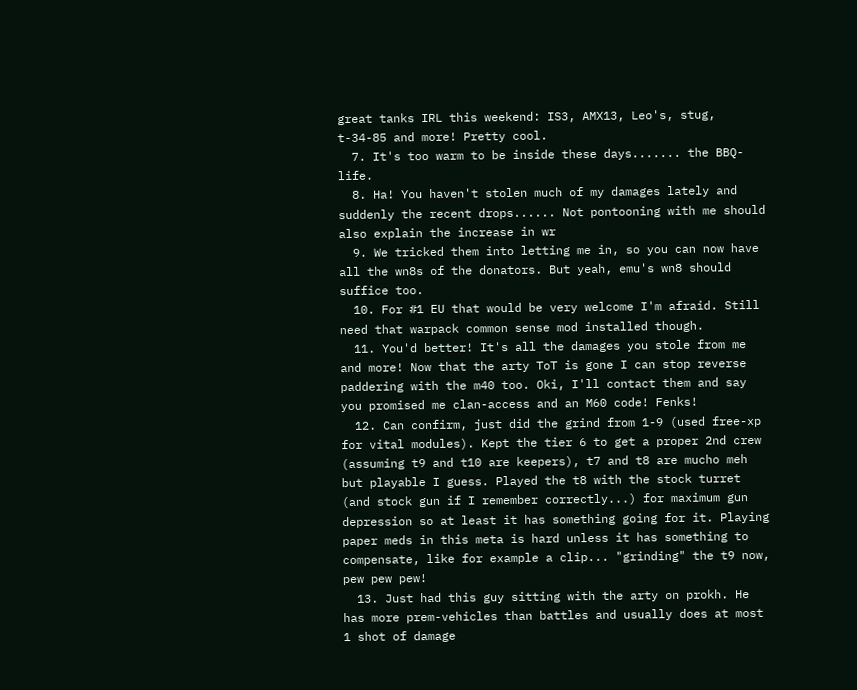great tanks IRL this weekend: IS3, AMX13, Leo's, stug, t-34-85 and more! Pretty cool.
  7. It's too warm to be inside these days....... the BBQ-life.
  8. Ha! You haven't stolen much of my damages lately and suddenly the recent drops...... Not pontooning with me should also explain the increase in wr
  9. We tricked them into letting me in, so you can now have all the wn8s of the donators. But yeah, emu's wn8 should suffice too.
  10. For #1 EU that would be very welcome I'm afraid. Still need that warpack common sense mod installed though.
  11. You'd better! It's all the damages you stole from me and more! Now that the arty ToT is gone I can stop reverse paddering with the m40 too. Oki, I'll contact them and say you promised me clan-access and an M60 code! Fenks!
  12. Can confirm, just did the grind from 1-9 (used free-xp for vital modules). Kept the tier 6 to get a proper 2nd crew (assuming t9 and t10 are keepers), t7 and t8 are mucho meh but playable I guess. Played the t8 with the stock turret (and stock gun if I remember correctly...) for maximum gun depression so at least it has something going for it. Playing paper meds in this meta is hard unless it has something to compensate, like for example a clip... "grinding" the t9 now, pew pew pew!
  13. Just had this guy sitting with the arty on prokh. He has more prem-vehicles than battles and usually does at most 1 shot of damage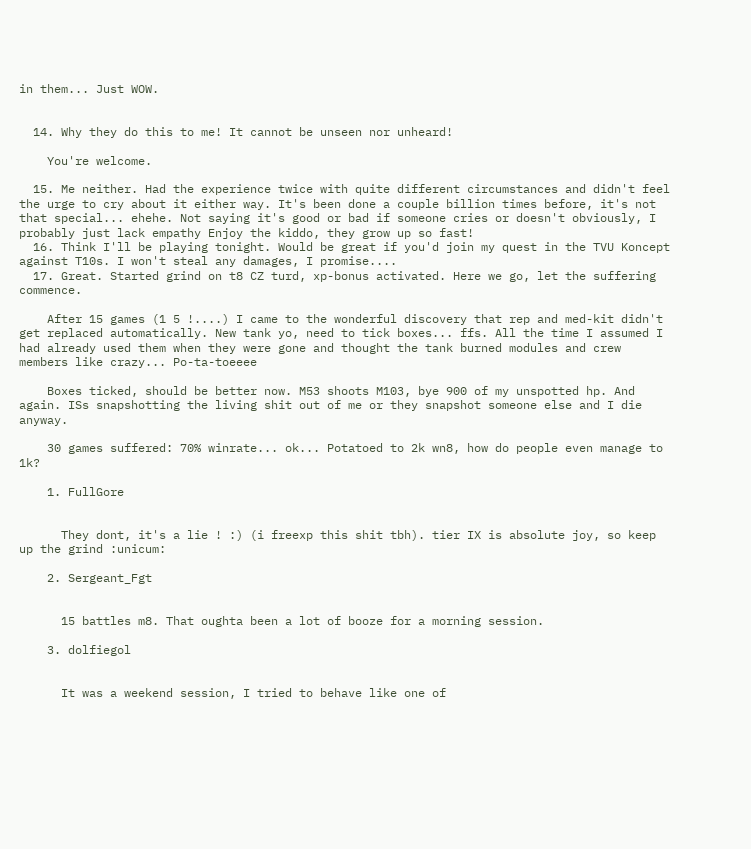in them... Just WOW.


  14. Why they do this to me! It cannot be unseen nor unheard!

    You're welcome.

  15. Me neither. Had the experience twice with quite different circumstances and didn't feel the urge to cry about it either way. It's been done a couple billion times before, it's not that special... ehehe. Not saying it's good or bad if someone cries or doesn't obviously, I probably just lack empathy Enjoy the kiddo, they grow up so fast!
  16. Think I'll be playing tonight. Would be great if you'd join my quest in the TVU Koncept against T10s. I won't steal any damages, I promise....
  17. Great. Started grind on t8 CZ turd, xp-bonus activated. Here we go, let the suffering commence.

    After 15 games (1 5 !....) I came to the wonderful discovery that rep and med-kit didn't get replaced automatically. New tank yo, need to tick boxes... ffs. All the time I assumed I had already used them when they were gone and thought the tank burned modules and crew members like crazy... Po-ta-toeeee

    Boxes ticked, should be better now. M53 shoots M103, bye 900 of my unspotted hp. And again. ISs snapshotting the living shit out of me or they snapshot someone else and I die anyway.

    30 games suffered: 70% winrate... ok... Potatoed to 2k wn8, how do people even manage to 1k?

    1. FullGore


      They dont, it's a lie ! :) (i freexp this shit tbh). tier IX is absolute joy, so keep up the grind :unicum:

    2. Sergeant_Fgt


      15 battles m8. That oughta been a lot of booze for a morning session.

    3. dolfiegol


      It was a weekend session, I tried to behave like one of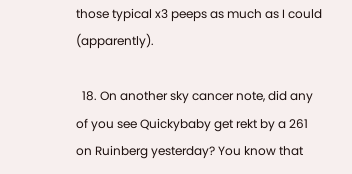those typical x3 peeps as much as I could (apparently).

  18. On another sky cancer note, did any of you see Quickybaby get rekt by a 261 on Ruinberg yesterday? You know that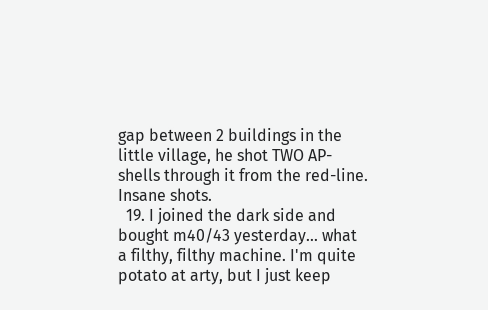gap between 2 buildings in the little village, he shot TWO AP-shells through it from the red-line. Insane shots.
  19. I joined the dark side and bought m40/43 yesterday... what a filthy, filthy machine. I'm quite potato at arty, but I just keep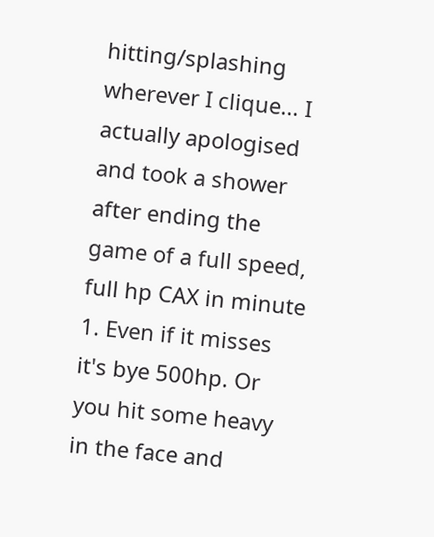hitting/splashing wherever I clique... I actually apologised and took a shower after ending the game of a full speed, full hp CAX in minute 1. Even if it misses it's bye 500hp. Or you hit some heavy in the face and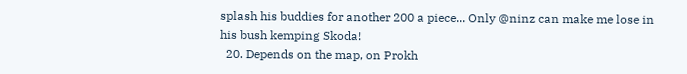splash his buddies for another 200 a piece... Only @ninz can make me lose in his bush kemping Skoda!
  20. Depends on the map, on Prokh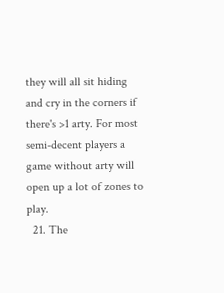they will all sit hiding and cry in the corners if there's >1 arty. For most semi-decent players a game without arty will open up a lot of zones to play.
  21. The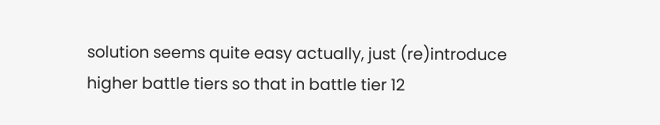solution seems quite easy actually, just (re)introduce higher battle tiers so that in battle tier 12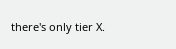there's only tier X.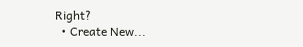Right?
  • Create New...